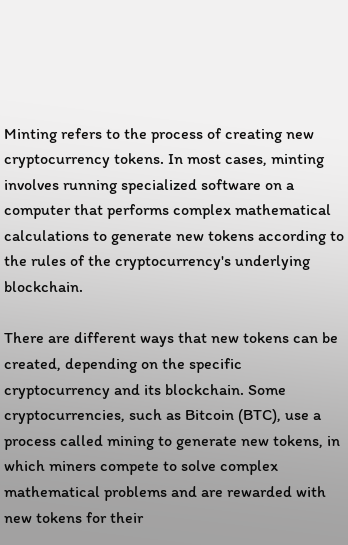Minting refers to the process of creating new cryptocurrency tokens. In most cases, minting involves running specialized software on a computer that performs complex mathematical calculations to generate new tokens according to the rules of the cryptocurrency's underlying blockchain.

There are different ways that new tokens can be created, depending on the specific cryptocurrency and its blockchain. Some cryptocurrencies, such as Bitcoin (BTC), use a process called mining to generate new tokens, in which miners compete to solve complex mathematical problems and are rewarded with new tokens for their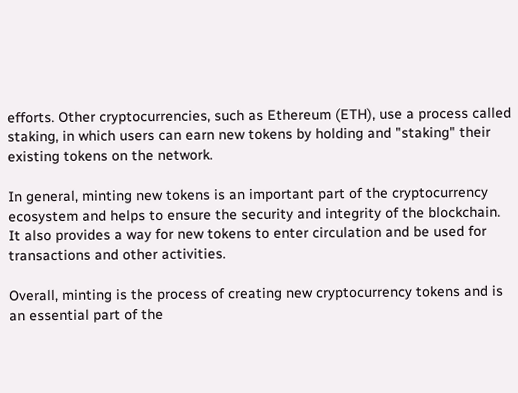efforts. Other cryptocurrencies, such as Ethereum (ETH), use a process called staking, in which users can earn new tokens by holding and "staking" their existing tokens on the network.

In general, minting new tokens is an important part of the cryptocurrency ecosystem and helps to ensure the security and integrity of the blockchain. It also provides a way for new tokens to enter circulation and be used for transactions and other activities.

Overall, minting is the process of creating new cryptocurrency tokens and is an essential part of the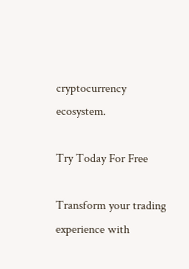cryptocurrency ecosystem.

Try Today For Free

Transform your trading experience with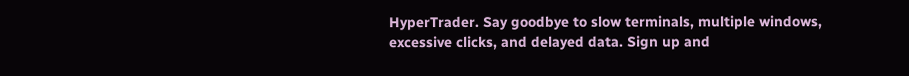HyperTrader. Say goodbye to slow terminals, multiple windows, excessive clicks, and delayed data. Sign up and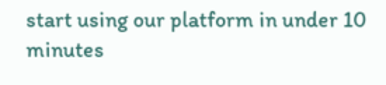start using our platform in under 10 minutes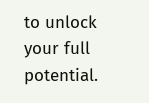to unlock your full potential.